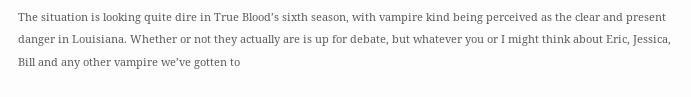The situation is looking quite dire in True Blood’s sixth season, with vampire kind being perceived as the clear and present danger in Louisiana. Whether or not they actually are is up for debate, but whatever you or I might think about Eric, Jessica, Bill and any other vampire we’ve gotten to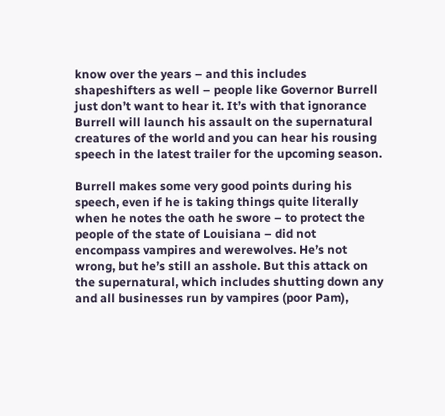know over the years – and this includes shapeshifters as well – people like Governor Burrell just don’t want to hear it. It’s with that ignorance Burrell will launch his assault on the supernatural creatures of the world and you can hear his rousing speech in the latest trailer for the upcoming season.

Burrell makes some very good points during his speech, even if he is taking things quite literally when he notes the oath he swore – to protect the people of the state of Louisiana – did not encompass vampires and werewolves. He’s not wrong, but he’s still an asshole. But this attack on the supernatural, which includes shutting down any and all businesses run by vampires (poor Pam),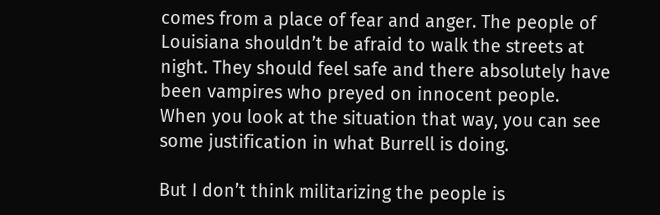comes from a place of fear and anger. The people of Louisiana shouldn’t be afraid to walk the streets at night. They should feel safe and there absolutely have been vampires who preyed on innocent people. When you look at the situation that way, you can see some justification in what Burrell is doing.

But I don’t think militarizing the people is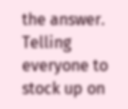the answer. Telling everyone to stock up on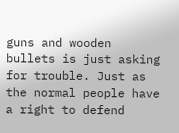guns and wooden bullets is just asking for trouble. Just as the normal people have a right to defend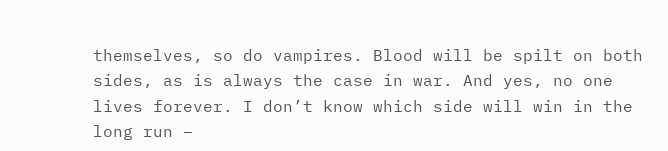themselves, so do vampires. Blood will be spilt on both sides, as is always the case in war. And yes, no one lives forever. I don’t know which side will win in the long run –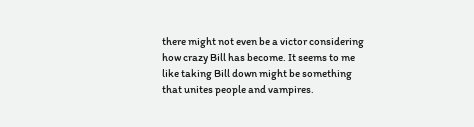there might not even be a victor considering how crazy Bill has become. It seems to me like taking Bill down might be something that unites people and vampires.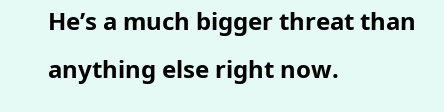He’s a much bigger threat than anything else right now.